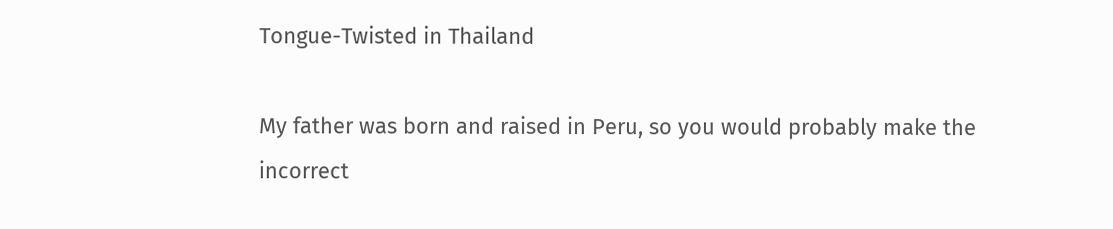Tongue-Twisted in Thailand

My father was born and raised in Peru, so you would probably make the incorrect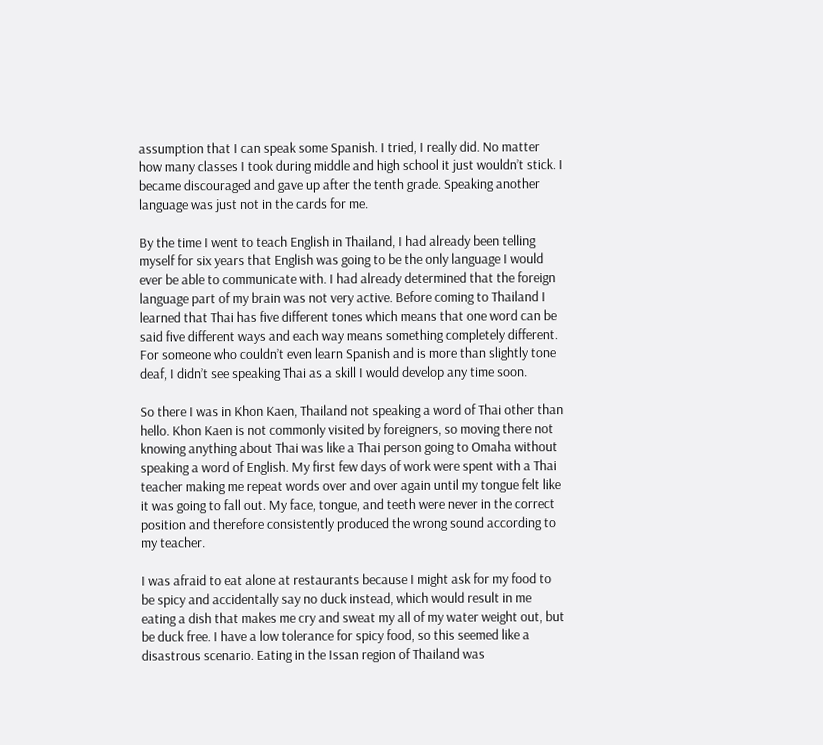assumption that I can speak some Spanish. I tried, I really did. No matter how many classes I took during middle and high school it just wouldn’t stick. I became discouraged and gave up after the tenth grade. Speaking another language was just not in the cards for me.

By the time I went to teach English in Thailand, I had already been telling myself for six years that English was going to be the only language I would ever be able to communicate with. I had already determined that the foreign language part of my brain was not very active. Before coming to Thailand I learned that Thai has five different tones which means that one word can be said five different ways and each way means something completely different. For someone who couldn’t even learn Spanish and is more than slightly tone deaf, I didn’t see speaking Thai as a skill I would develop any time soon.

So there I was in Khon Kaen, Thailand not speaking a word of Thai other than hello. Khon Kaen is not commonly visited by foreigners, so moving there not knowing anything about Thai was like a Thai person going to Omaha without speaking a word of English. My first few days of work were spent with a Thai teacher making me repeat words over and over again until my tongue felt like it was going to fall out. My face, tongue, and teeth were never in the correct position and therefore consistently produced the wrong sound according to my teacher.

I was afraid to eat alone at restaurants because I might ask for my food to be spicy and accidentally say no duck instead, which would result in me eating a dish that makes me cry and sweat my all of my water weight out, but be duck free. I have a low tolerance for spicy food, so this seemed like a disastrous scenario. Eating in the Issan region of Thailand was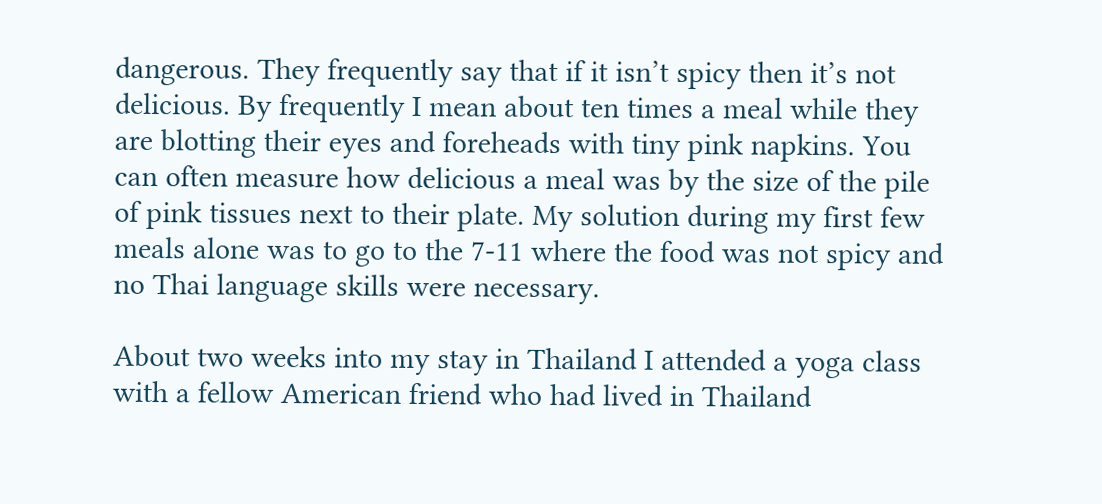dangerous. They frequently say that if it isn’t spicy then it’s not delicious. By frequently I mean about ten times a meal while they are blotting their eyes and foreheads with tiny pink napkins. You can often measure how delicious a meal was by the size of the pile of pink tissues next to their plate. My solution during my first few meals alone was to go to the 7-11 where the food was not spicy and no Thai language skills were necessary.

About two weeks into my stay in Thailand I attended a yoga class with a fellow American friend who had lived in Thailand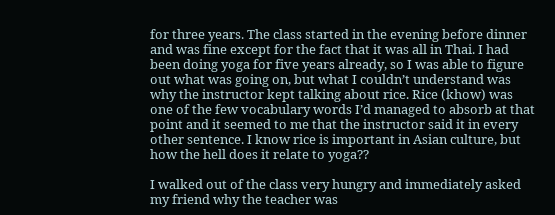for three years. The class started in the evening before dinner and was fine except for the fact that it was all in Thai. I had been doing yoga for five years already, so I was able to figure out what was going on, but what I couldn’t understand was why the instructor kept talking about rice. Rice (khow) was one of the few vocabulary words I’d managed to absorb at that point and it seemed to me that the instructor said it in every other sentence. I know rice is important in Asian culture, but how the hell does it relate to yoga??

I walked out of the class very hungry and immediately asked my friend why the teacher was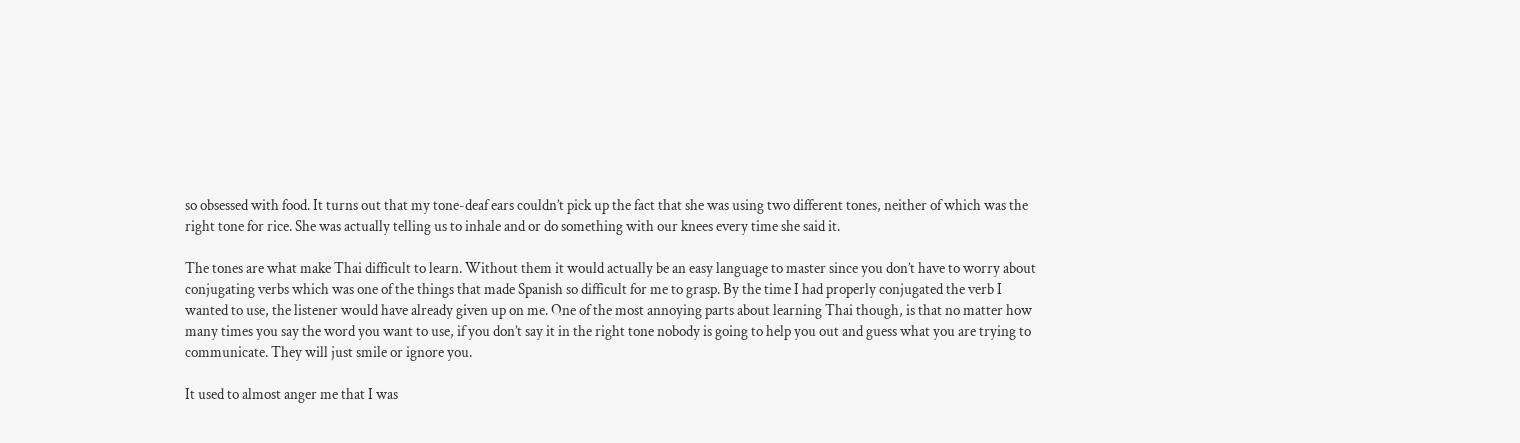so obsessed with food. It turns out that my tone-deaf ears couldn’t pick up the fact that she was using two different tones, neither of which was the right tone for rice. She was actually telling us to inhale and or do something with our knees every time she said it.

The tones are what make Thai difficult to learn. Without them it would actually be an easy language to master since you don’t have to worry about conjugating verbs which was one of the things that made Spanish so difficult for me to grasp. By the time I had properly conjugated the verb I wanted to use, the listener would have already given up on me. One of the most annoying parts about learning Thai though, is that no matter how many times you say the word you want to use, if you don’t say it in the right tone nobody is going to help you out and guess what you are trying to communicate. They will just smile or ignore you.

It used to almost anger me that I was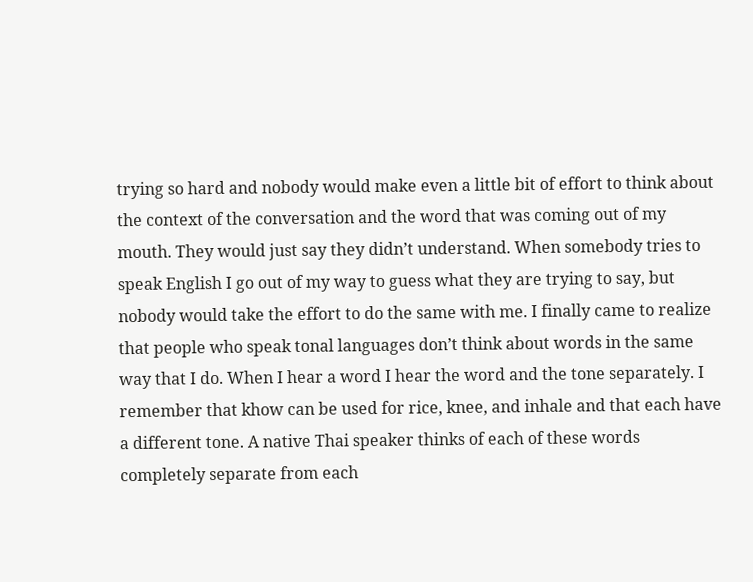trying so hard and nobody would make even a little bit of effort to think about the context of the conversation and the word that was coming out of my mouth. They would just say they didn’t understand. When somebody tries to speak English I go out of my way to guess what they are trying to say, but nobody would take the effort to do the same with me. I finally came to realize that people who speak tonal languages don’t think about words in the same way that I do. When I hear a word I hear the word and the tone separately. I remember that khow can be used for rice, knee, and inhale and that each have a different tone. A native Thai speaker thinks of each of these words completely separate from each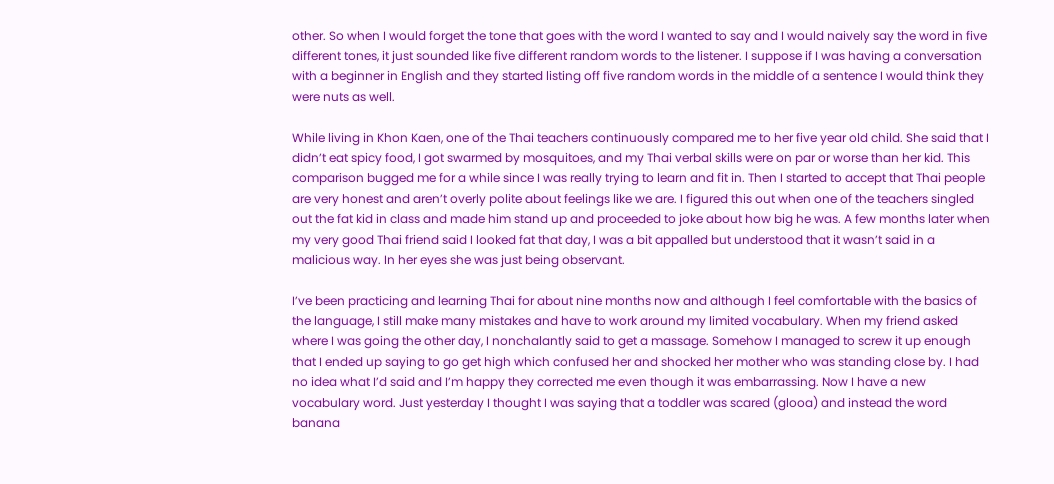other. So when I would forget the tone that goes with the word I wanted to say and I would naively say the word in five different tones, it just sounded like five different random words to the listener. I suppose if I was having a conversation with a beginner in English and they started listing off five random words in the middle of a sentence I would think they were nuts as well.

While living in Khon Kaen, one of the Thai teachers continuously compared me to her five year old child. She said that I didn’t eat spicy food, I got swarmed by mosquitoes, and my Thai verbal skills were on par or worse than her kid. This comparison bugged me for a while since I was really trying to learn and fit in. Then I started to accept that Thai people are very honest and aren’t overly polite about feelings like we are. I figured this out when one of the teachers singled out the fat kid in class and made him stand up and proceeded to joke about how big he was. A few months later when my very good Thai friend said I looked fat that day, I was a bit appalled but understood that it wasn’t said in a malicious way. In her eyes she was just being observant.

I’ve been practicing and learning Thai for about nine months now and although I feel comfortable with the basics of the language, I still make many mistakes and have to work around my limited vocabulary. When my friend asked where I was going the other day, I nonchalantly said to get a massage. Somehow I managed to screw it up enough that I ended up saying to go get high which confused her and shocked her mother who was standing close by. I had no idea what I’d said and I’m happy they corrected me even though it was embarrassing. Now I have a new vocabulary word. Just yesterday I thought I was saying that a toddler was scared (glooa) and instead the word banana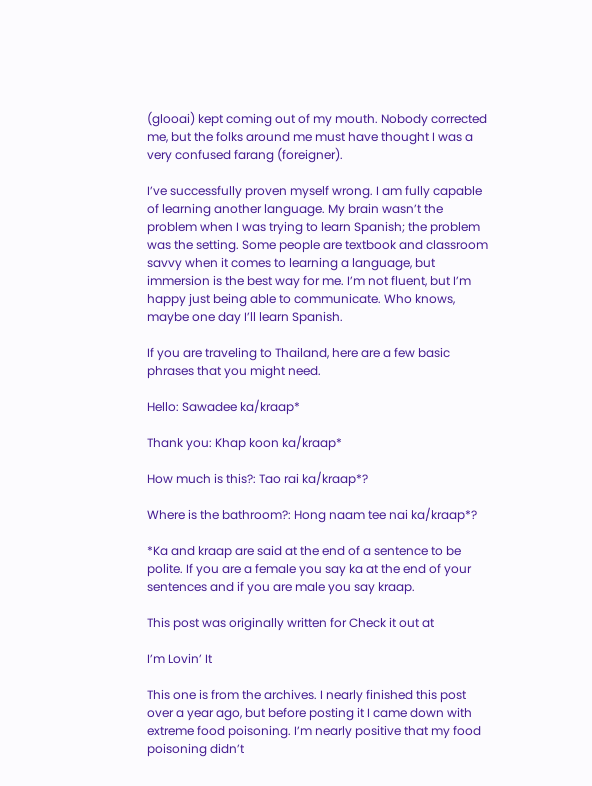(glooai) kept coming out of my mouth. Nobody corrected me, but the folks around me must have thought I was a very confused farang (foreigner).

I’ve successfully proven myself wrong. I am fully capable of learning another language. My brain wasn’t the problem when I was trying to learn Spanish; the problem was the setting. Some people are textbook and classroom savvy when it comes to learning a language, but immersion is the best way for me. I’m not fluent, but I’m happy just being able to communicate. Who knows, maybe one day I’ll learn Spanish.

If you are traveling to Thailand, here are a few basic phrases that you might need.

Hello: Sawadee ka/kraap*

Thank you: Khap koon ka/kraap*

How much is this?: Tao rai ka/kraap*?

Where is the bathroom?: Hong naam tee nai ka/kraap*?

*Ka and kraap are said at the end of a sentence to be polite. If you are a female you say ka at the end of your sentences and if you are male you say kraap.

This post was originally written for Check it out at

I’m Lovin’ It

This one is from the archives. I nearly finished this post over a year ago, but before posting it I came down with extreme food poisoning. I’m nearly positive that my food poisoning didn’t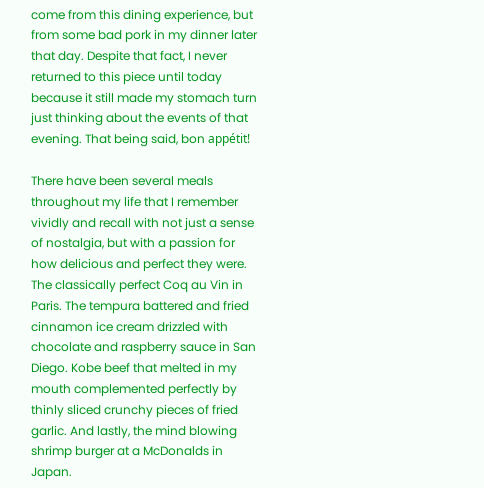come from this dining experience, but from some bad pork in my dinner later that day. Despite that fact, I never returned to this piece until today because it still made my stomach turn just thinking about the events of that evening. That being said, bon appétit!

There have been several meals throughout my life that I remember vividly and recall with not just a sense of nostalgia, but with a passion for how delicious and perfect they were. The classically perfect Coq au Vin in Paris. The tempura battered and fried cinnamon ice cream drizzled with chocolate and raspberry sauce in San Diego. Kobe beef that melted in my mouth complemented perfectly by thinly sliced crunchy pieces of fried garlic. And lastly, the mind blowing shrimp burger at a McDonalds in Japan.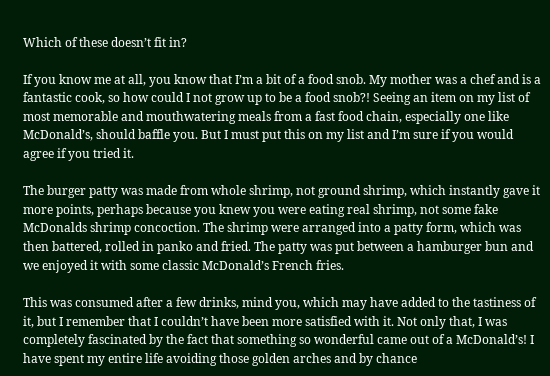Which of these doesn’t fit in?

If you know me at all, you know that I’m a bit of a food snob. My mother was a chef and is a fantastic cook, so how could I not grow up to be a food snob?! Seeing an item on my list of most memorable and mouthwatering meals from a fast food chain, especially one like McDonald’s, should baffle you. But I must put this on my list and I’m sure if you would agree if you tried it.

The burger patty was made from whole shrimp, not ground shrimp, which instantly gave it more points, perhaps because you knew you were eating real shrimp, not some fake McDonalds shrimp concoction. The shrimp were arranged into a patty form, which was then battered, rolled in panko and fried. The patty was put between a hamburger bun and we enjoyed it with some classic McDonald’s French fries.

This was consumed after a few drinks, mind you, which may have added to the tastiness of it, but I remember that I couldn’t have been more satisfied with it. Not only that, I was completely fascinated by the fact that something so wonderful came out of a McDonald’s! I have spent my entire life avoiding those golden arches and by chance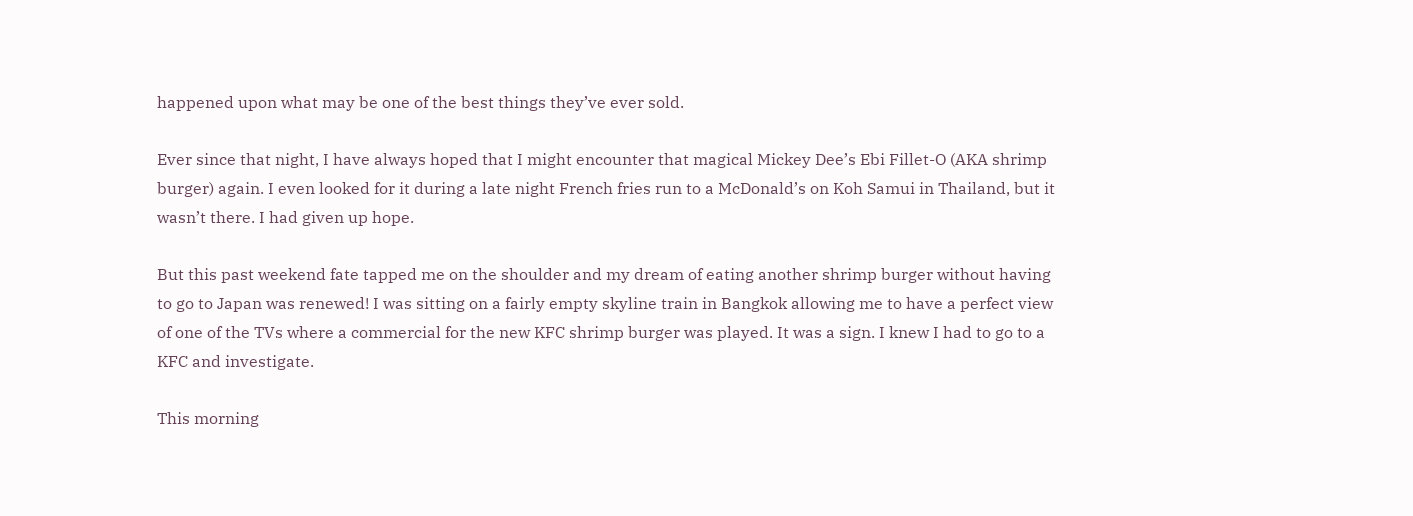happened upon what may be one of the best things they’ve ever sold.

Ever since that night, I have always hoped that I might encounter that magical Mickey Dee’s Ebi Fillet-O (AKA shrimp burger) again. I even looked for it during a late night French fries run to a McDonald’s on Koh Samui in Thailand, but it wasn’t there. I had given up hope.

But this past weekend fate tapped me on the shoulder and my dream of eating another shrimp burger without having to go to Japan was renewed! I was sitting on a fairly empty skyline train in Bangkok allowing me to have a perfect view of one of the TVs where a commercial for the new KFC shrimp burger was played. It was a sign. I knew I had to go to a KFC and investigate.

This morning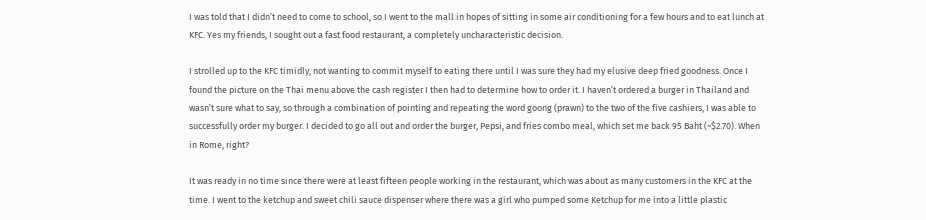I was told that I didn’t need to come to school, so I went to the mall in hopes of sitting in some air conditioning for a few hours and to eat lunch at KFC. Yes my friends, I sought out a fast food restaurant, a completely uncharacteristic decision.

I strolled up to the KFC timidly, not wanting to commit myself to eating there until I was sure they had my elusive deep fried goodness. Once I found the picture on the Thai menu above the cash register I then had to determine how to order it. I haven’t ordered a burger in Thailand and wasn’t sure what to say, so through a combination of pointing and repeating the word goong (prawn) to the two of the five cashiers, I was able to successfully order my burger. I decided to go all out and order the burger, Pepsi, and fries combo meal, which set me back 95 Baht (~$2.70). When in Rome, right?

It was ready in no time since there were at least fifteen people working in the restaurant, which was about as many customers in the KFC at the time. I went to the ketchup and sweet chili sauce dispenser where there was a girl who pumped some Ketchup for me into a little plastic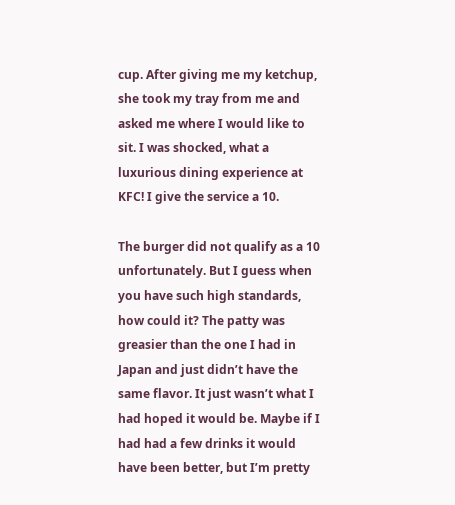cup. After giving me my ketchup, she took my tray from me and asked me where I would like to sit. I was shocked, what a luxurious dining experience at KFC! I give the service a 10.

The burger did not qualify as a 10 unfortunately. But I guess when you have such high standards, how could it? The patty was greasier than the one I had in Japan and just didn’t have the same flavor. It just wasn’t what I had hoped it would be. Maybe if I had had a few drinks it would have been better, but I’m pretty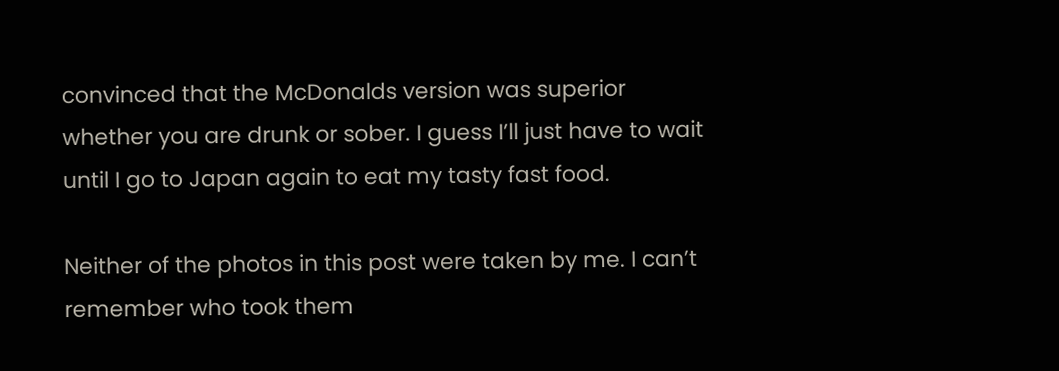convinced that the McDonalds version was superior whether you are drunk or sober. I guess I’ll just have to wait until I go to Japan again to eat my tasty fast food.

Neither of the photos in this post were taken by me. I can’t remember who took them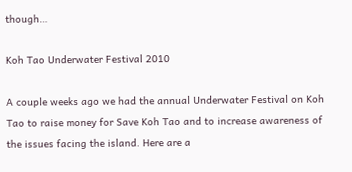though…

Koh Tao Underwater Festival 2010

A couple weeks ago we had the annual Underwater Festival on Koh Tao to raise money for Save Koh Tao and to increase awareness of the issues facing the island. Here are a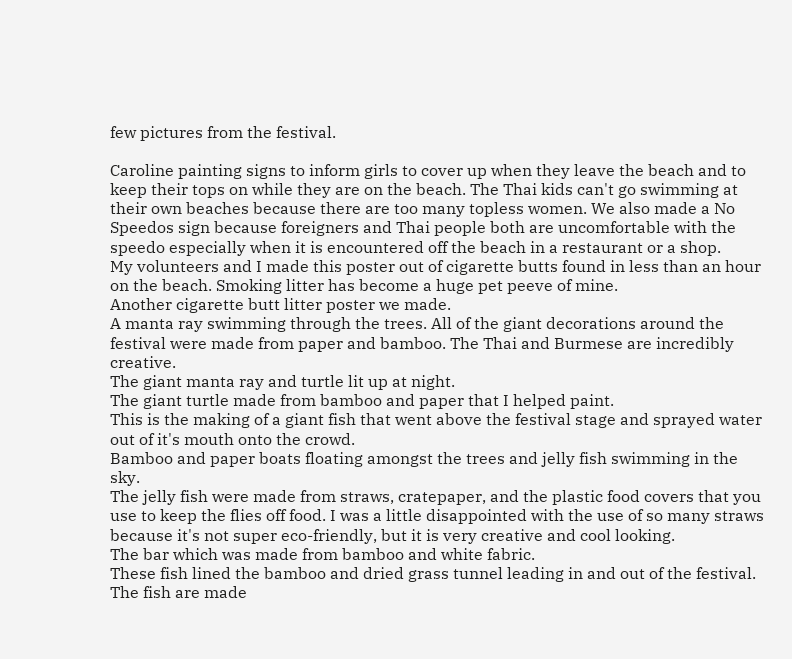few pictures from the festival.

Caroline painting signs to inform girls to cover up when they leave the beach and to keep their tops on while they are on the beach. The Thai kids can't go swimming at their own beaches because there are too many topless women. We also made a No Speedos sign because foreigners and Thai people both are uncomfortable with the speedo especially when it is encountered off the beach in a restaurant or a shop.
My volunteers and I made this poster out of cigarette butts found in less than an hour on the beach. Smoking litter has become a huge pet peeve of mine.
Another cigarette butt litter poster we made.
A manta ray swimming through the trees. All of the giant decorations around the festival were made from paper and bamboo. The Thai and Burmese are incredibly creative.
The giant manta ray and turtle lit up at night.
The giant turtle made from bamboo and paper that I helped paint.
This is the making of a giant fish that went above the festival stage and sprayed water out of it's mouth onto the crowd.
Bamboo and paper boats floating amongst the trees and jelly fish swimming in the sky.
The jelly fish were made from straws, cratepaper, and the plastic food covers that you use to keep the flies off food. I was a little disappointed with the use of so many straws because it's not super eco-friendly, but it is very creative and cool looking.
The bar which was made from bamboo and white fabric.
These fish lined the bamboo and dried grass tunnel leading in and out of the festival. The fish are made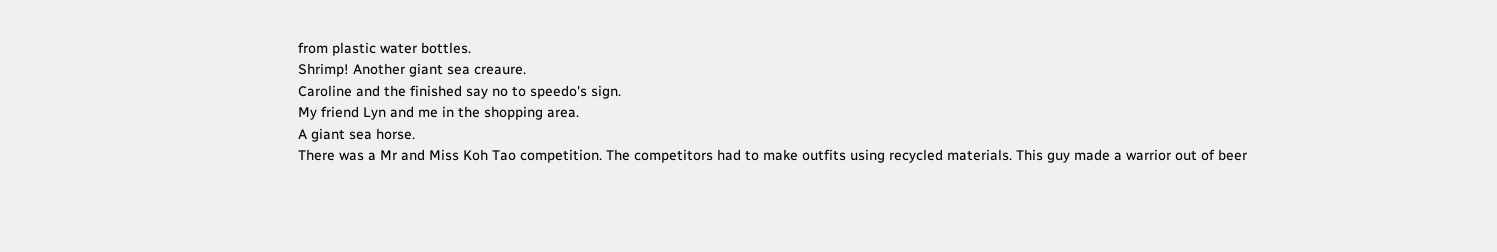from plastic water bottles.
Shrimp! Another giant sea creaure.
Caroline and the finished say no to speedo's sign.
My friend Lyn and me in the shopping area.
A giant sea horse.
There was a Mr and Miss Koh Tao competition. The competitors had to make outfits using recycled materials. This guy made a warrior out of beer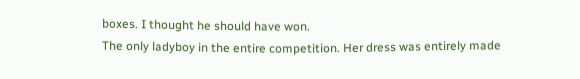boxes. I thought he should have won.
The only ladyboy in the entire competition. Her dress was entirely made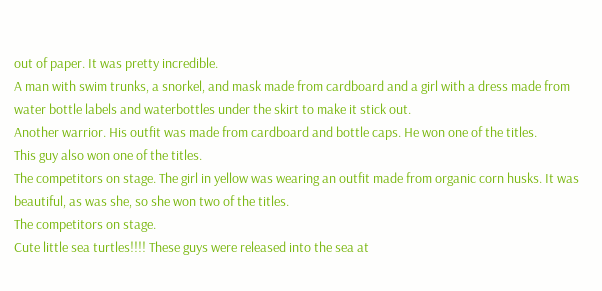out of paper. It was pretty incredible.
A man with swim trunks, a snorkel, and mask made from cardboard and a girl with a dress made from water bottle labels and waterbottles under the skirt to make it stick out.
Another warrior. His outfit was made from cardboard and bottle caps. He won one of the titles.
This guy also won one of the titles.
The competitors on stage. The girl in yellow was wearing an outfit made from organic corn husks. It was beautiful, as was she, so she won two of the titles.
The competitors on stage.
Cute little sea turtles!!!! These guys were released into the sea at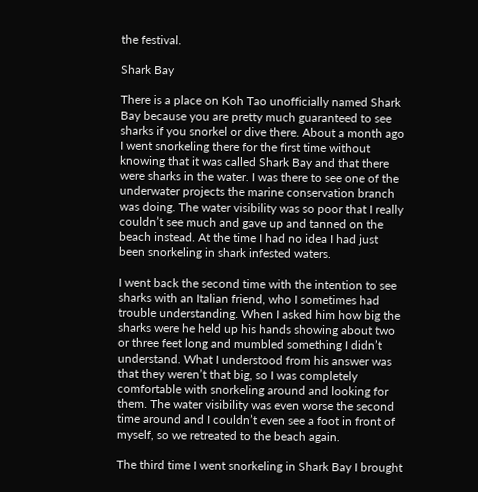the festival.

Shark Bay

There is a place on Koh Tao unofficially named Shark Bay because you are pretty much guaranteed to see sharks if you snorkel or dive there. About a month ago I went snorkeling there for the first time without knowing that it was called Shark Bay and that there were sharks in the water. I was there to see one of the underwater projects the marine conservation branch was doing. The water visibility was so poor that I really couldn’t see much and gave up and tanned on the beach instead. At the time I had no idea I had just been snorkeling in shark infested waters.

I went back the second time with the intention to see sharks with an Italian friend, who I sometimes had trouble understanding. When I asked him how big the sharks were he held up his hands showing about two or three feet long and mumbled something I didn’t understand. What I understood from his answer was that they weren’t that big, so I was completely comfortable with snorkeling around and looking for them. The water visibility was even worse the second time around and I couldn’t even see a foot in front of myself, so we retreated to the beach again.

The third time I went snorkeling in Shark Bay I brought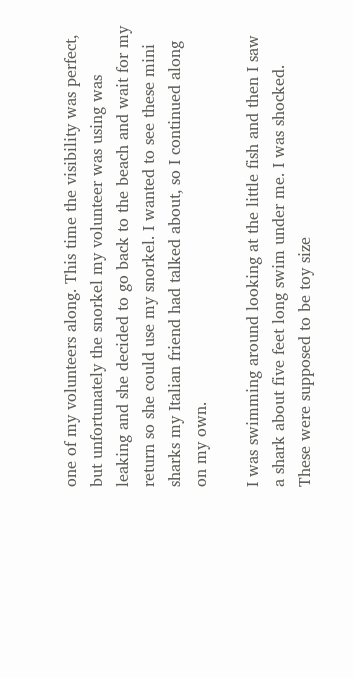one of my volunteers along. This time the visibility was perfect, but unfortunately the snorkel my volunteer was using was leaking and she decided to go back to the beach and wait for my return so she could use my snorkel. I wanted to see these mini sharks my Italian friend had talked about, so I continued along on my own.

I was swimming around looking at the little fish and then I saw a shark about five feet long swim under me. I was shocked. These were supposed to be toy size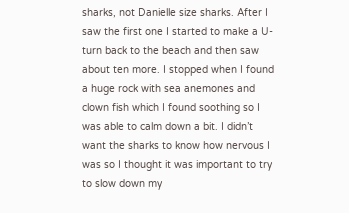sharks, not Danielle size sharks. After I saw the first one I started to make a U-turn back to the beach and then saw about ten more. I stopped when I found a huge rock with sea anemones and clown fish which I found soothing so I was able to calm down a bit. I didn’t want the sharks to know how nervous I was so I thought it was important to try to slow down my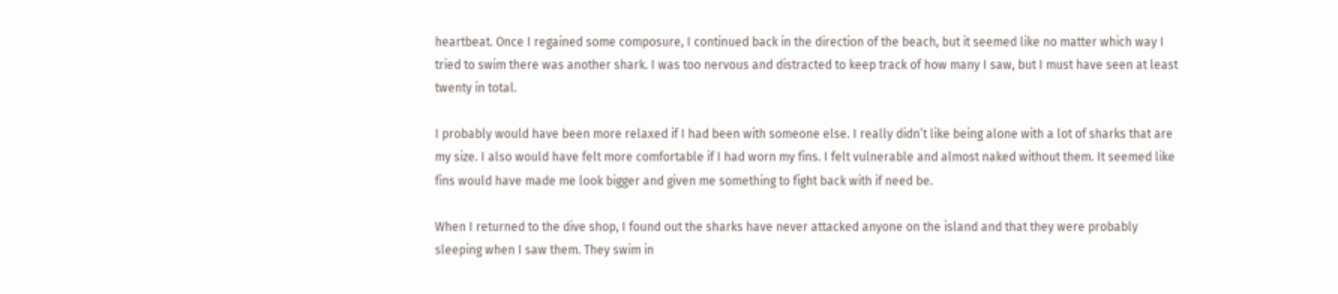heartbeat. Once I regained some composure, I continued back in the direction of the beach, but it seemed like no matter which way I tried to swim there was another shark. I was too nervous and distracted to keep track of how many I saw, but I must have seen at least twenty in total.

I probably would have been more relaxed if I had been with someone else. I really didn’t like being alone with a lot of sharks that are my size. I also would have felt more comfortable if I had worn my fins. I felt vulnerable and almost naked without them. It seemed like fins would have made me look bigger and given me something to fight back with if need be.

When I returned to the dive shop, I found out the sharks have never attacked anyone on the island and that they were probably sleeping when I saw them. They swim in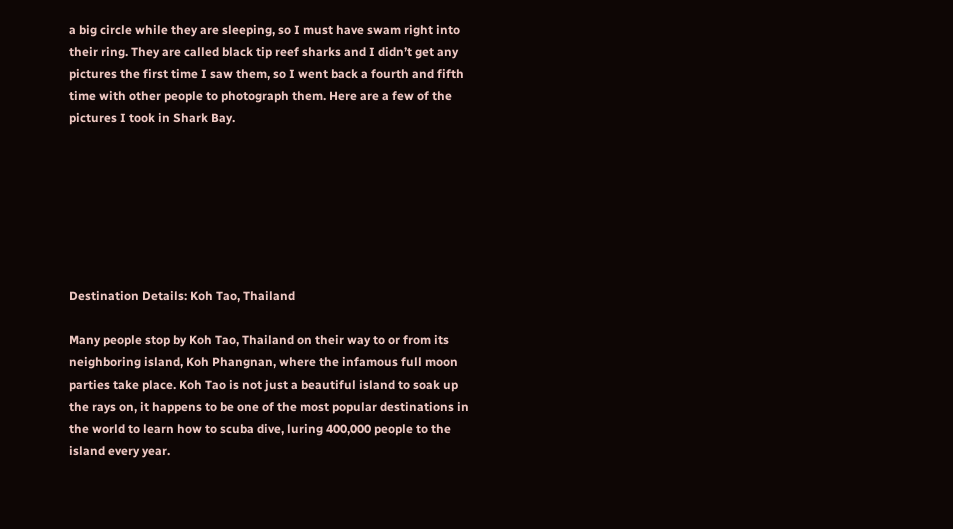a big circle while they are sleeping, so I must have swam right into their ring. They are called black tip reef sharks and I didn’t get any pictures the first time I saw them, so I went back a fourth and fifth time with other people to photograph them. Here are a few of the pictures I took in Shark Bay.







Destination Details: Koh Tao, Thailand

Many people stop by Koh Tao, Thailand on their way to or from its neighboring island, Koh Phangnan, where the infamous full moon parties take place. Koh Tao is not just a beautiful island to soak up the rays on, it happens to be one of the most popular destinations in the world to learn how to scuba dive, luring 400,000 people to the island every year.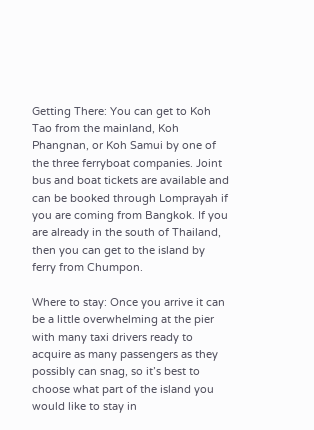Getting There: You can get to Koh Tao from the mainland, Koh Phangnan, or Koh Samui by one of the three ferryboat companies. Joint bus and boat tickets are available and can be booked through Lomprayah if you are coming from Bangkok. If you are already in the south of Thailand, then you can get to the island by ferry from Chumpon.

Where to stay: Once you arrive it can be a little overwhelming at the pier with many taxi drivers ready to acquire as many passengers as they possibly can snag, so it’s best to choose what part of the island you would like to stay in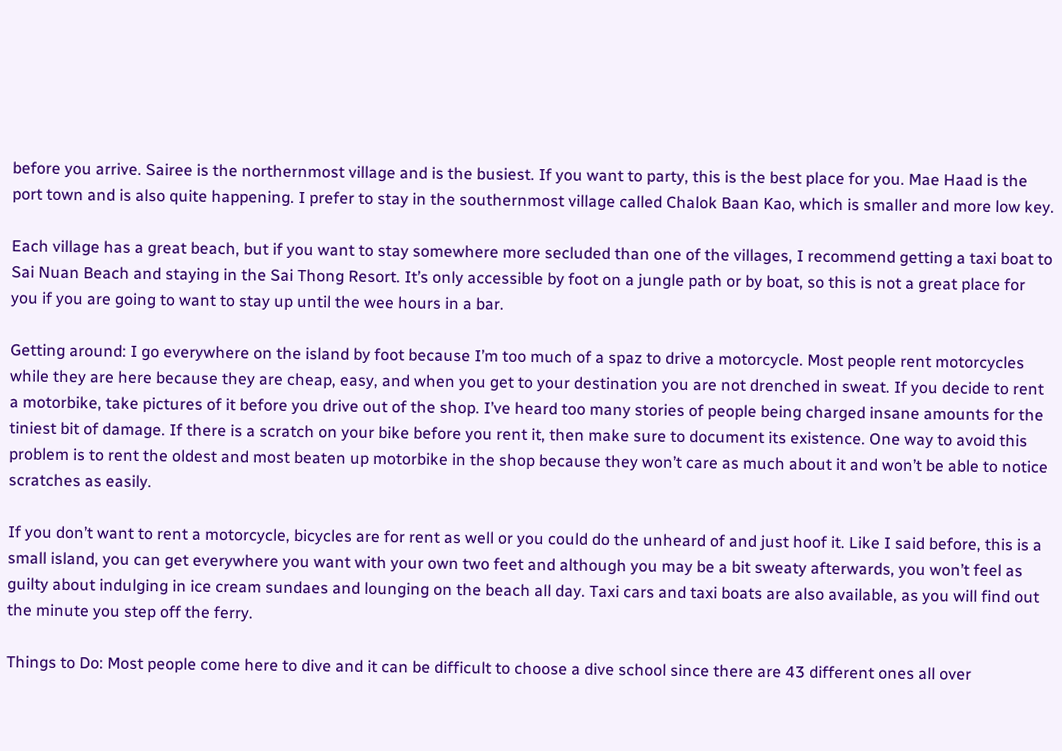before you arrive. Sairee is the northernmost village and is the busiest. If you want to party, this is the best place for you. Mae Haad is the port town and is also quite happening. I prefer to stay in the southernmost village called Chalok Baan Kao, which is smaller and more low key.

Each village has a great beach, but if you want to stay somewhere more secluded than one of the villages, I recommend getting a taxi boat to Sai Nuan Beach and staying in the Sai Thong Resort. It’s only accessible by foot on a jungle path or by boat, so this is not a great place for you if you are going to want to stay up until the wee hours in a bar.

Getting around: I go everywhere on the island by foot because I’m too much of a spaz to drive a motorcycle. Most people rent motorcycles while they are here because they are cheap, easy, and when you get to your destination you are not drenched in sweat. If you decide to rent a motorbike, take pictures of it before you drive out of the shop. I’ve heard too many stories of people being charged insane amounts for the tiniest bit of damage. If there is a scratch on your bike before you rent it, then make sure to document its existence. One way to avoid this problem is to rent the oldest and most beaten up motorbike in the shop because they won’t care as much about it and won’t be able to notice scratches as easily.

If you don’t want to rent a motorcycle, bicycles are for rent as well or you could do the unheard of and just hoof it. Like I said before, this is a small island, you can get everywhere you want with your own two feet and although you may be a bit sweaty afterwards, you won’t feel as guilty about indulging in ice cream sundaes and lounging on the beach all day. Taxi cars and taxi boats are also available, as you will find out the minute you step off the ferry.

Things to Do: Most people come here to dive and it can be difficult to choose a dive school since there are 43 different ones all over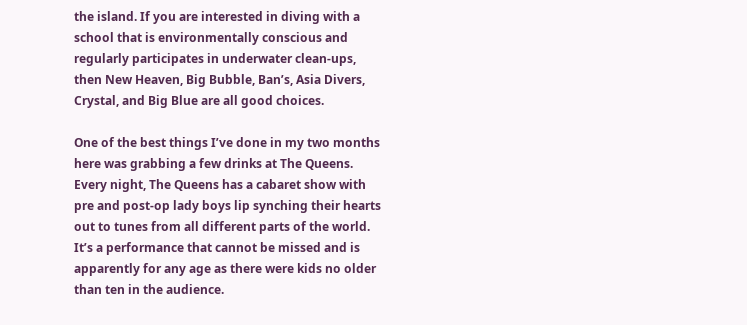the island. If you are interested in diving with a school that is environmentally conscious and regularly participates in underwater clean-ups, then New Heaven, Big Bubble, Ban’s, Asia Divers, Crystal, and Big Blue are all good choices.

One of the best things I’ve done in my two months here was grabbing a few drinks at The Queens. Every night, The Queens has a cabaret show with pre and post-op lady boys lip synching their hearts out to tunes from all different parts of the world. It’s a performance that cannot be missed and is apparently for any age as there were kids no older than ten in the audience.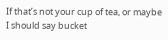If that’s not your cup of tea, or maybe I should say bucket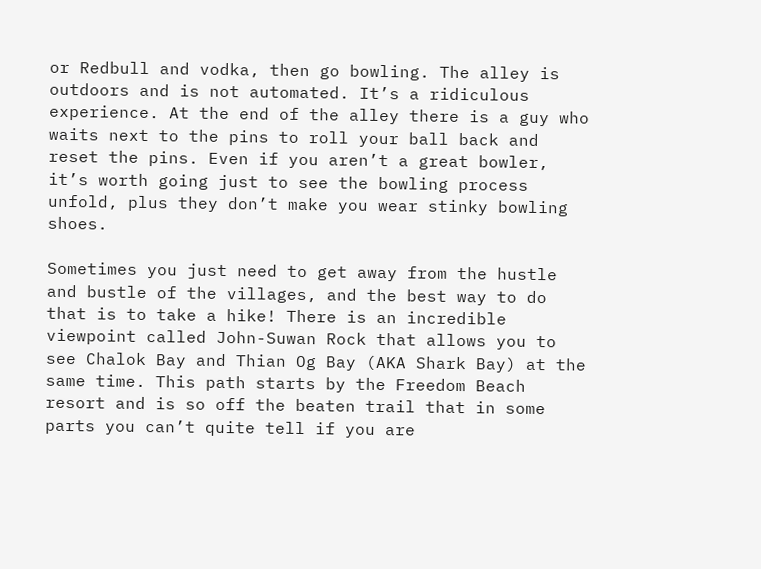or Redbull and vodka, then go bowling. The alley is outdoors and is not automated. It’s a ridiculous experience. At the end of the alley there is a guy who waits next to the pins to roll your ball back and reset the pins. Even if you aren’t a great bowler, it’s worth going just to see the bowling process unfold, plus they don’t make you wear stinky bowling shoes.

Sometimes you just need to get away from the hustle and bustle of the villages, and the best way to do that is to take a hike! There is an incredible viewpoint called John-Suwan Rock that allows you to see Chalok Bay and Thian Og Bay (AKA Shark Bay) at the same time. This path starts by the Freedom Beach resort and is so off the beaten trail that in some parts you can’t quite tell if you are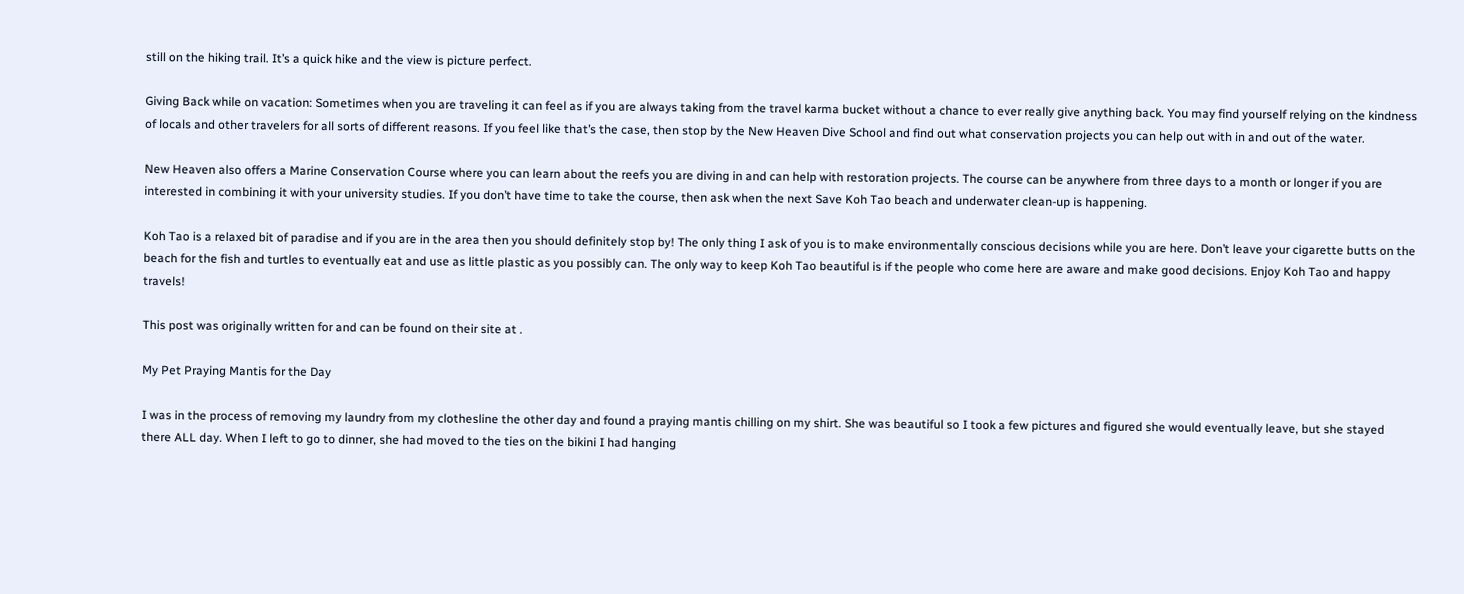still on the hiking trail. It’s a quick hike and the view is picture perfect.

Giving Back while on vacation: Sometimes when you are traveling it can feel as if you are always taking from the travel karma bucket without a chance to ever really give anything back. You may find yourself relying on the kindness of locals and other travelers for all sorts of different reasons. If you feel like that’s the case, then stop by the New Heaven Dive School and find out what conservation projects you can help out with in and out of the water.

New Heaven also offers a Marine Conservation Course where you can learn about the reefs you are diving in and can help with restoration projects. The course can be anywhere from three days to a month or longer if you are interested in combining it with your university studies. If you don’t have time to take the course, then ask when the next Save Koh Tao beach and underwater clean-up is happening.

Koh Tao is a relaxed bit of paradise and if you are in the area then you should definitely stop by! The only thing I ask of you is to make environmentally conscious decisions while you are here. Don’t leave your cigarette butts on the beach for the fish and turtles to eventually eat and use as little plastic as you possibly can. The only way to keep Koh Tao beautiful is if the people who come here are aware and make good decisions. Enjoy Koh Tao and happy travels!

This post was originally written for and can be found on their site at .

My Pet Praying Mantis for the Day

I was in the process of removing my laundry from my clothesline the other day and found a praying mantis chilling on my shirt. She was beautiful so I took a few pictures and figured she would eventually leave, but she stayed there ALL day. When I left to go to dinner, she had moved to the ties on the bikini I had hanging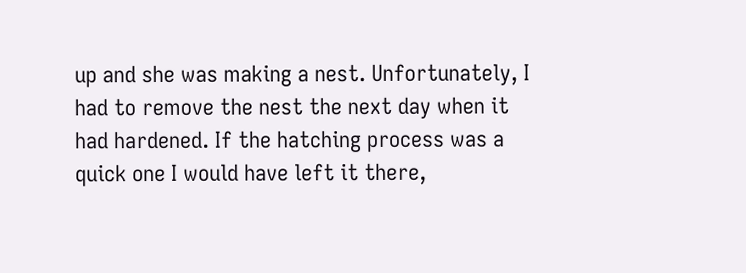up and she was making a nest. Unfortunately, I had to remove the nest the next day when it had hardened. If the hatching process was a quick one I would have left it there,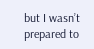but I wasn’t prepared to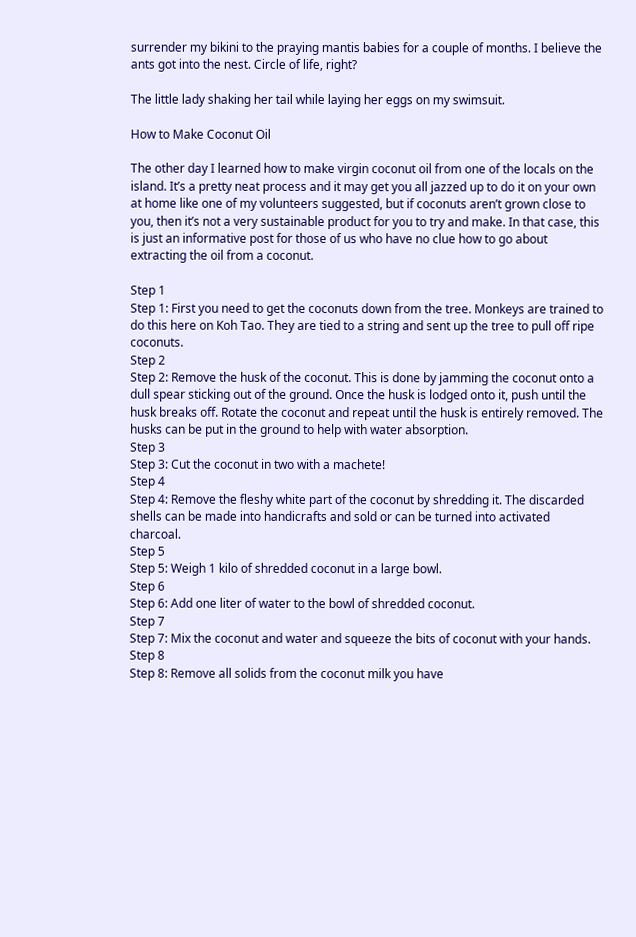surrender my bikini to the praying mantis babies for a couple of months. I believe the ants got into the nest. Circle of life, right?

The little lady shaking her tail while laying her eggs on my swimsuit.

How to Make Coconut Oil

The other day I learned how to make virgin coconut oil from one of the locals on the island. It’s a pretty neat process and it may get you all jazzed up to do it on your own at home like one of my volunteers suggested, but if coconuts aren’t grown close to you, then it’s not a very sustainable product for you to try and make. In that case, this is just an informative post for those of us who have no clue how to go about extracting the oil from a coconut.

Step 1
Step 1: First you need to get the coconuts down from the tree. Monkeys are trained to do this here on Koh Tao. They are tied to a string and sent up the tree to pull off ripe coconuts.
Step 2
Step 2: Remove the husk of the coconut. This is done by jamming the coconut onto a dull spear sticking out of the ground. Once the husk is lodged onto it, push until the husk breaks off. Rotate the coconut and repeat until the husk is entirely removed. The husks can be put in the ground to help with water absorption.
Step 3
Step 3: Cut the coconut in two with a machete!
Step 4
Step 4: Remove the fleshy white part of the coconut by shredding it. The discarded shells can be made into handicrafts and sold or can be turned into activated charcoal.
Step 5
Step 5: Weigh 1 kilo of shredded coconut in a large bowl.
Step 6
Step 6: Add one liter of water to the bowl of shredded coconut.
Step 7
Step 7: Mix the coconut and water and squeeze the bits of coconut with your hands.
Step 8
Step 8: Remove all solids from the coconut milk you have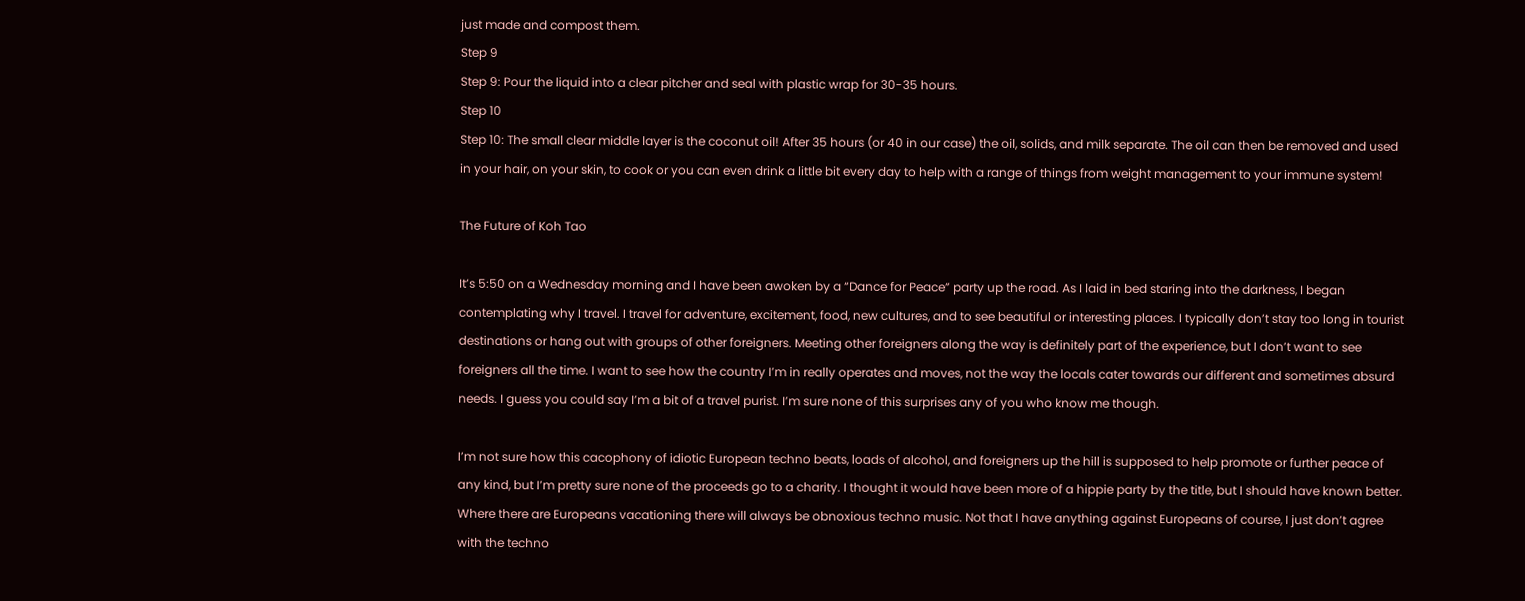just made and compost them.
Step 9
Step 9: Pour the liquid into a clear pitcher and seal with plastic wrap for 30-35 hours.
Step 10
Step 10: The small clear middle layer is the coconut oil! After 35 hours (or 40 in our case) the oil, solids, and milk separate. The oil can then be removed and used in your hair, on your skin, to cook or you can even drink a little bit every day to help with a range of things from weight management to your immune system!

The Future of Koh Tao

It’s 5:50 on a Wednesday morning and I have been awoken by a “Dance for Peace” party up the road. As I laid in bed staring into the darkness, I began contemplating why I travel. I travel for adventure, excitement, food, new cultures, and to see beautiful or interesting places. I typically don’t stay too long in tourist destinations or hang out with groups of other foreigners. Meeting other foreigners along the way is definitely part of the experience, but I don’t want to see foreigners all the time. I want to see how the country I’m in really operates and moves, not the way the locals cater towards our different and sometimes absurd needs. I guess you could say I’m a bit of a travel purist. I’m sure none of this surprises any of you who know me though.

I’m not sure how this cacophony of idiotic European techno beats, loads of alcohol, and foreigners up the hill is supposed to help promote or further peace of any kind, but I’m pretty sure none of the proceeds go to a charity. I thought it would have been more of a hippie party by the title, but I should have known better. Where there are Europeans vacationing there will always be obnoxious techno music. Not that I have anything against Europeans of course, I just don’t agree with the techno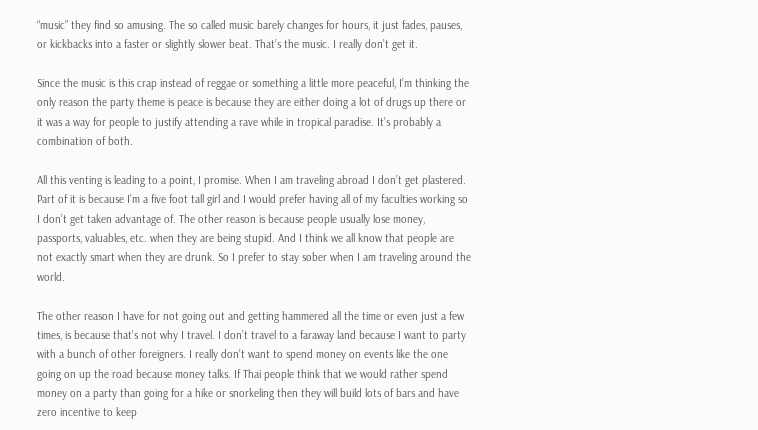“music” they find so amusing. The so called music barely changes for hours, it just fades, pauses, or kickbacks into a faster or slightly slower beat. That’s the music. I really don’t get it.

Since the music is this crap instead of reggae or something a little more peaceful, I’m thinking the only reason the party theme is peace is because they are either doing a lot of drugs up there or it was a way for people to justify attending a rave while in tropical paradise. It’s probably a combination of both.

All this venting is leading to a point, I promise. When I am traveling abroad I don’t get plastered. Part of it is because I’m a five foot tall girl and I would prefer having all of my faculties working so I don’t get taken advantage of. The other reason is because people usually lose money, passports, valuables, etc. when they are being stupid. And I think we all know that people are not exactly smart when they are drunk. So I prefer to stay sober when I am traveling around the world.

The other reason I have for not going out and getting hammered all the time or even just a few times, is because that’s not why I travel. I don’t travel to a faraway land because I want to party with a bunch of other foreigners. I really don’t want to spend money on events like the one going on up the road because money talks. If Thai people think that we would rather spend money on a party than going for a hike or snorkeling then they will build lots of bars and have zero incentive to keep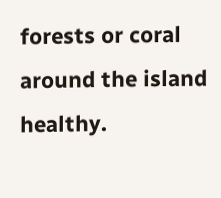forests or coral around the island healthy.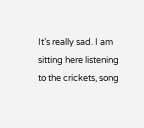It’s really sad. I am sitting here listening to the crickets, song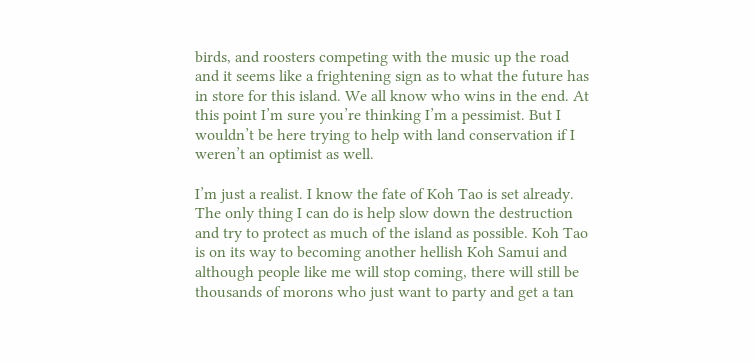birds, and roosters competing with the music up the road and it seems like a frightening sign as to what the future has in store for this island. We all know who wins in the end. At this point I’m sure you’re thinking I’m a pessimist. But I wouldn’t be here trying to help with land conservation if I weren’t an optimist as well.

I’m just a realist. I know the fate of Koh Tao is set already. The only thing I can do is help slow down the destruction and try to protect as much of the island as possible. Koh Tao is on its way to becoming another hellish Koh Samui and although people like me will stop coming, there will still be thousands of morons who just want to party and get a tan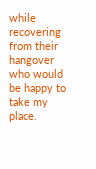while recovering from their hangover who would be happy to take my place.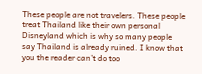These people are not travelers. These people treat Thailand like their own personal Disneyland which is why so many people say Thailand is already ruined. I know that you the reader can’t do too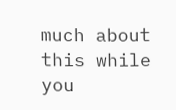much about this while you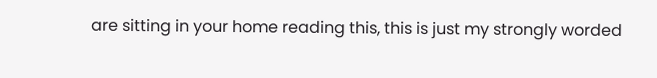are sitting in your home reading this, this is just my strongly worded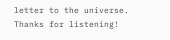letter to the universe. Thanks for listening!